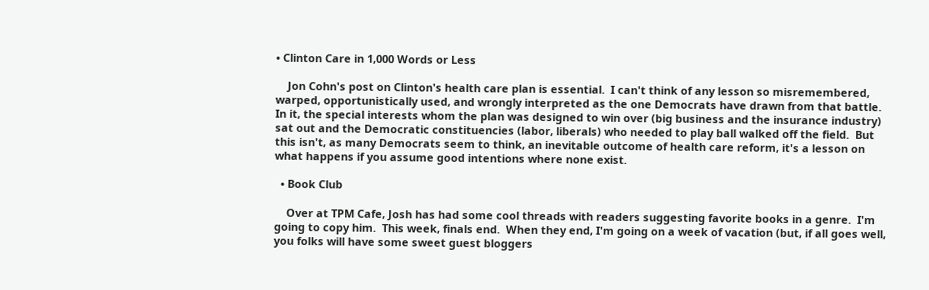• Clinton Care in 1,000 Words or Less

    Jon Cohn's post on Clinton's health care plan is essential.  I can't think of any lesson so misremembered, warped, opportunistically used, and wrongly interpreted as the one Democrats have drawn from that battle.  In it, the special interests whom the plan was designed to win over (big business and the insurance industry) sat out and the Democratic constituencies (labor, liberals) who needed to play ball walked off the field.  But this isn't, as many Democrats seem to think, an inevitable outcome of health care reform, it's a lesson on what happens if you assume good intentions where none exist.

  • Book Club

    Over at TPM Cafe, Josh has had some cool threads with readers suggesting favorite books in a genre.  I'm going to copy him.  This week, finals end.  When they end, I'm going on a week of vacation (but, if all goes well, you folks will have some sweet guest bloggers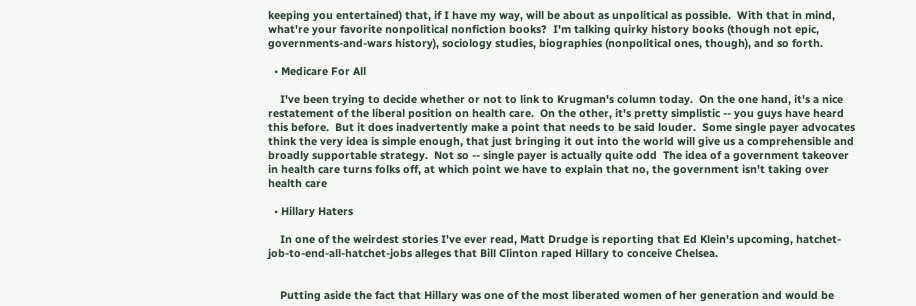keeping you entertained) that, if I have my way, will be about as unpolitical as possible.  With that in mind, what're your favorite nonpolitical nonfiction books?  I'm talking quirky history books (though not epic, governments-and-wars history), sociology studies, biographies (nonpolitical ones, though), and so forth.

  • Medicare For All

    I've been trying to decide whether or not to link to Krugman's column today.  On the one hand, it's a nice restatement of the liberal position on health care.  On the other, it's pretty simplistic -- you guys have heard this before.  But it does inadvertently make a point that needs to be said louder.  Some single payer advocates think the very idea is simple enough, that just bringing it out into the world will give us a comprehensible and broadly supportable strategy.  Not so -- single payer is actually quite odd  The idea of a government takeover in health care turns folks off, at which point we have to explain that no, the government isn't taking over health care

  • Hillary Haters

    In one of the weirdest stories I've ever read, Matt Drudge is reporting that Ed Klein's upcoming, hatchet-job-to-end-all-hatchet-jobs alleges that Bill Clinton raped Hillary to conceive Chelsea.


    Putting aside the fact that Hillary was one of the most liberated women of her generation and would be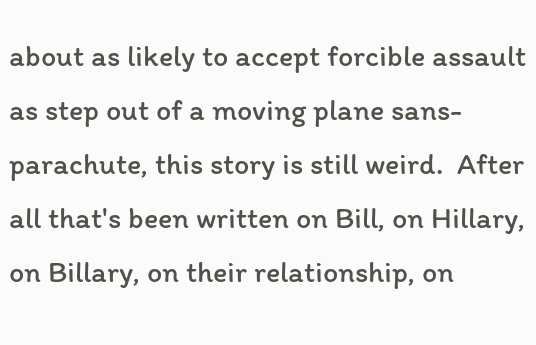about as likely to accept forcible assault as step out of a moving plane sans-parachute, this story is still weird.  After all that's been written on Bill, on Hillary, on Billary, on their relationship, on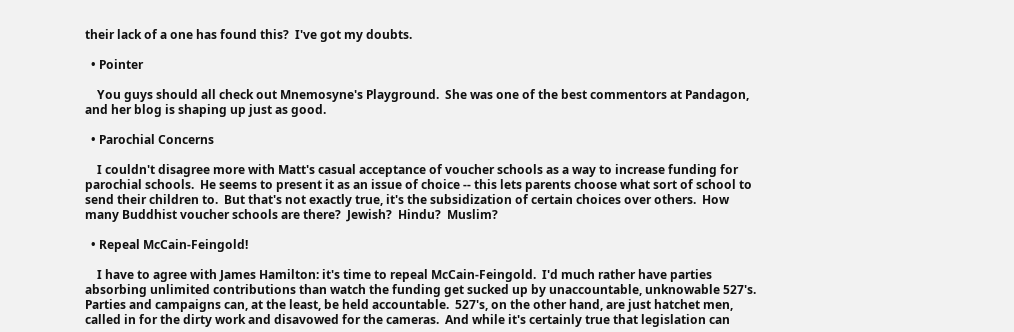their lack of a one has found this?  I've got my doubts.

  • Pointer

    You guys should all check out Mnemosyne's Playground.  She was one of the best commentors at Pandagon, and her blog is shaping up just as good.

  • Parochial Concerns

    I couldn't disagree more with Matt's casual acceptance of voucher schools as a way to increase funding for parochial schools.  He seems to present it as an issue of choice -- this lets parents choose what sort of school to send their children to.  But that's not exactly true, it's the subsidization of certain choices over others.  How many Buddhist voucher schools are there?  Jewish?  Hindu?  Muslim?

  • Repeal McCain-Feingold!

    I have to agree with James Hamilton: it's time to repeal McCain-Feingold.  I'd much rather have parties absorbing unlimited contributions than watch the funding get sucked up by unaccountable, unknowable 527's.  Parties and campaigns can, at the least, be held accountable.  527's, on the other hand, are just hatchet men, called in for the dirty work and disavowed for the cameras.  And while it's certainly true that legislation can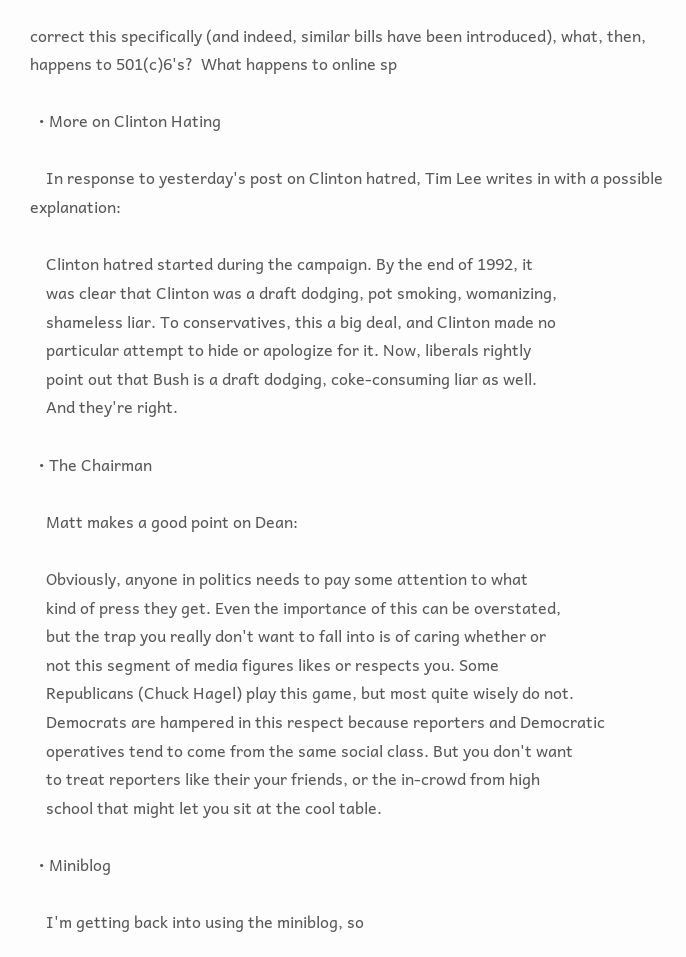correct this specifically (and indeed, similar bills have been introduced), what, then, happens to 501(c)6's?  What happens to online sp

  • More on Clinton Hating

    In response to yesterday's post on Clinton hatred, Tim Lee writes in with a possible explanation:

    Clinton hatred started during the campaign. By the end of 1992, it
    was clear that Clinton was a draft dodging, pot smoking, womanizing,
    shameless liar. To conservatives, this a big deal, and Clinton made no
    particular attempt to hide or apologize for it. Now, liberals rightly
    point out that Bush is a draft dodging, coke-consuming liar as well.
    And they're right.

  • The Chairman

    Matt makes a good point on Dean:

    Obviously, anyone in politics needs to pay some attention to what
    kind of press they get. Even the importance of this can be overstated,
    but the trap you really don't want to fall into is of caring whether or
    not this segment of media figures likes or respects you. Some
    Republicans (Chuck Hagel) play this game, but most quite wisely do not.
    Democrats are hampered in this respect because reporters and Democratic
    operatives tend to come from the same social class. But you don't want
    to treat reporters like their your friends, or the in-crowd from high
    school that might let you sit at the cool table.

  • Miniblog

    I'm getting back into using the miniblog, so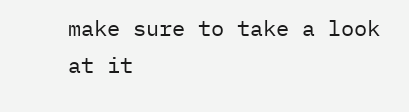make sure to take a look at it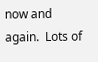now and again.  Lots of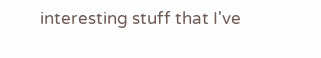interesting stuff that I've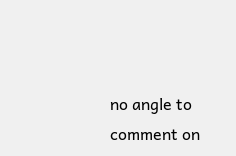no angle to comment on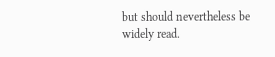but should nevertheless be widely read.